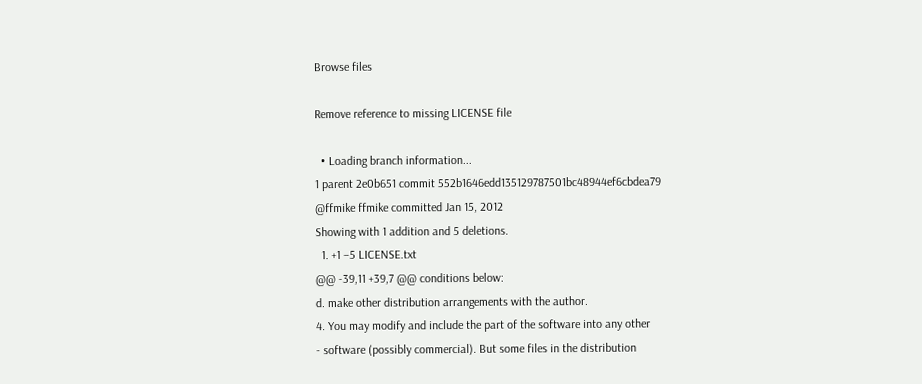Browse files

Remove reference to missing LICENSE file

  • Loading branch information...
1 parent 2e0b651 commit 552b1646edd135129787501bc48944ef6cbdea79 @ffmike ffmike committed Jan 15, 2012
Showing with 1 addition and 5 deletions.
  1. +1 −5 LICENSE.txt
@@ -39,11 +39,7 @@ conditions below:
d. make other distribution arrangements with the author.
4. You may modify and include the part of the software into any other
- software (possibly commercial). But some files in the distribution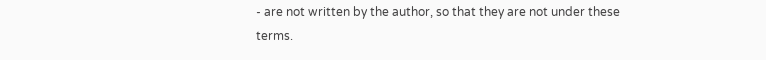- are not written by the author, so that they are not under these terms.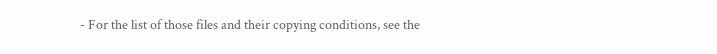- For the list of those files and their copying conditions, see the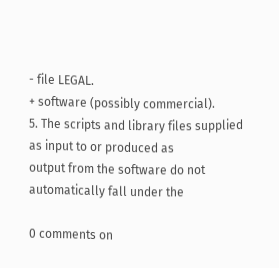- file LEGAL.
+ software (possibly commercial).
5. The scripts and library files supplied as input to or produced as
output from the software do not automatically fall under the

0 comments on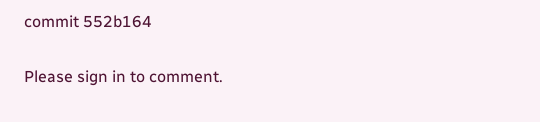commit 552b164

Please sign in to comment.